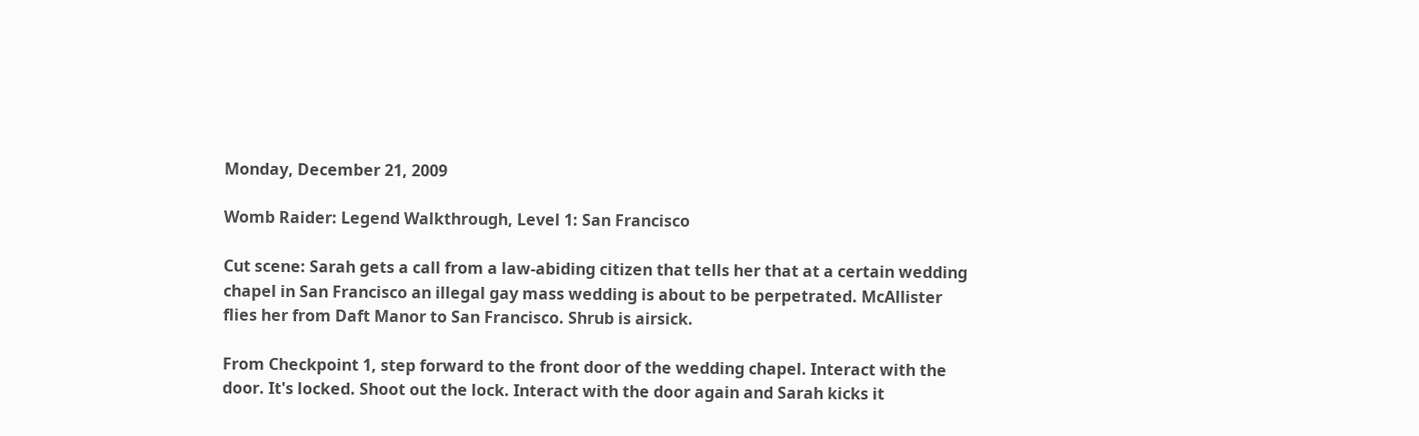Monday, December 21, 2009

Womb Raider: Legend Walkthrough, Level 1: San Francisco

Cut scene: Sarah gets a call from a law-abiding citizen that tells her that at a certain wedding chapel in San Francisco an illegal gay mass wedding is about to be perpetrated. McAllister flies her from Daft Manor to San Francisco. Shrub is airsick.

From Checkpoint 1, step forward to the front door of the wedding chapel. Interact with the door. It's locked. Shoot out the lock. Interact with the door again and Sarah kicks it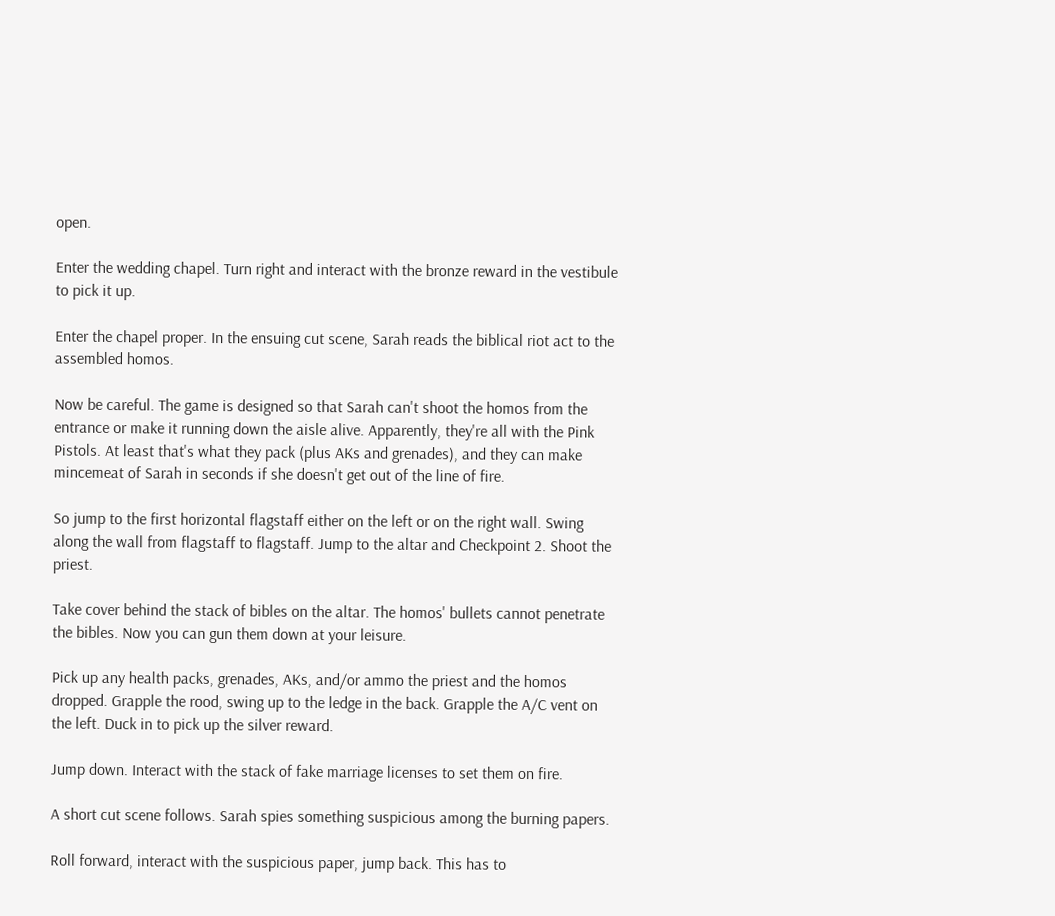open.

Enter the wedding chapel. Turn right and interact with the bronze reward in the vestibule to pick it up.

Enter the chapel proper. In the ensuing cut scene, Sarah reads the biblical riot act to the assembled homos.

Now be careful. The game is designed so that Sarah can't shoot the homos from the entrance or make it running down the aisle alive. Apparently, they're all with the Pink Pistols. At least that's what they pack (plus AKs and grenades), and they can make mincemeat of Sarah in seconds if she doesn't get out of the line of fire.

So jump to the first horizontal flagstaff either on the left or on the right wall. Swing along the wall from flagstaff to flagstaff. Jump to the altar and Checkpoint 2. Shoot the priest.

Take cover behind the stack of bibles on the altar. The homos' bullets cannot penetrate the bibles. Now you can gun them down at your leisure.

Pick up any health packs, grenades, AKs, and/or ammo the priest and the homos dropped. Grapple the rood, swing up to the ledge in the back. Grapple the A/C vent on the left. Duck in to pick up the silver reward.

Jump down. Interact with the stack of fake marriage licenses to set them on fire.

A short cut scene follows. Sarah spies something suspicious among the burning papers.

Roll forward, interact with the suspicious paper, jump back. This has to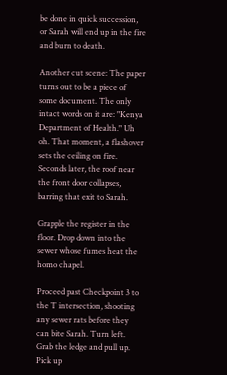be done in quick succession, or Sarah will end up in the fire and burn to death.

Another cut scene: The paper turns out to be a piece of some document. The only intact words on it are: "Kenya Department of Health." Uh oh. That moment, a flashover sets the ceiling on fire. Seconds later, the roof near the front door collapses, barring that exit to Sarah.

Grapple the register in the floor. Drop down into the sewer whose fumes heat the homo chapel.

Proceed past Checkpoint 3 to the T intersection, shooting any sewer rats before they can bite Sarah. Turn left. Grab the ledge and pull up. Pick up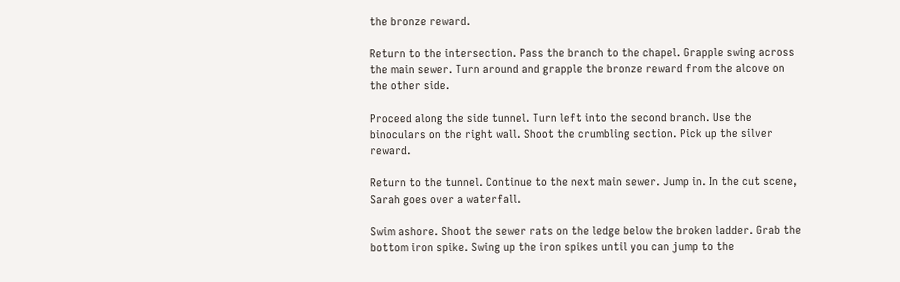the bronze reward.

Return to the intersection. Pass the branch to the chapel. Grapple swing across the main sewer. Turn around and grapple the bronze reward from the alcove on the other side.

Proceed along the side tunnel. Turn left into the second branch. Use the binoculars on the right wall. Shoot the crumbling section. Pick up the silver reward.

Return to the tunnel. Continue to the next main sewer. Jump in. In the cut scene, Sarah goes over a waterfall.

Swim ashore. Shoot the sewer rats on the ledge below the broken ladder. Grab the bottom iron spike. Swing up the iron spikes until you can jump to the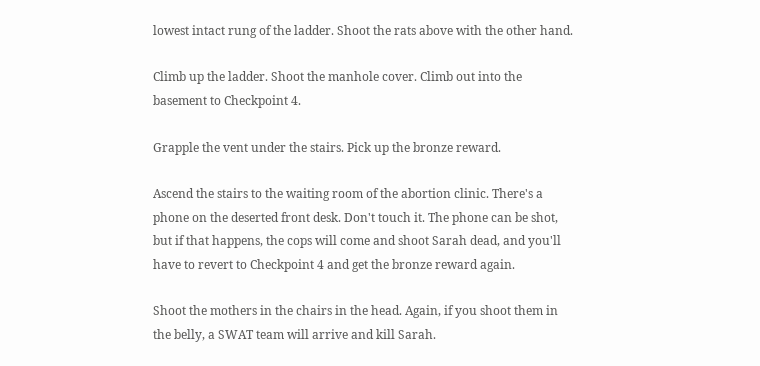lowest intact rung of the ladder. Shoot the rats above with the other hand.

Climb up the ladder. Shoot the manhole cover. Climb out into the basement to Checkpoint 4.

Grapple the vent under the stairs. Pick up the bronze reward.

Ascend the stairs to the waiting room of the abortion clinic. There's a phone on the deserted front desk. Don't touch it. The phone can be shot, but if that happens, the cops will come and shoot Sarah dead, and you'll have to revert to Checkpoint 4 and get the bronze reward again.

Shoot the mothers in the chairs in the head. Again, if you shoot them in the belly, a SWAT team will arrive and kill Sarah.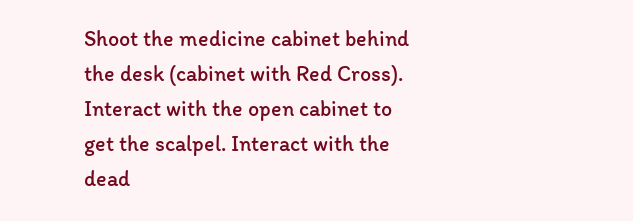Shoot the medicine cabinet behind the desk (cabinet with Red Cross). Interact with the open cabinet to get the scalpel. Interact with the dead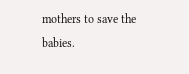mothers to save the babies.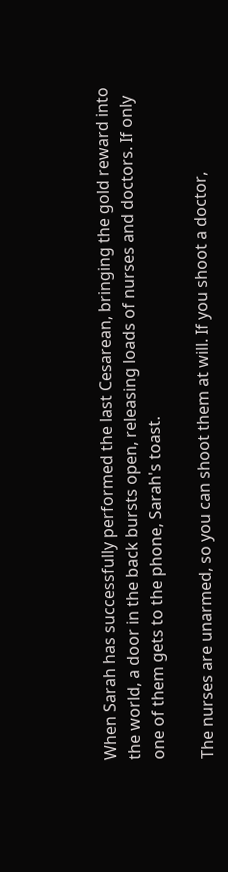When Sarah has successfully performed the last Cesarean, bringing the gold reward into the world, a door in the back bursts open, releasing loads of nurses and doctors. If only one of them gets to the phone, Sarah's toast.

The nurses are unarmed, so you can shoot them at will. If you shoot a doctor,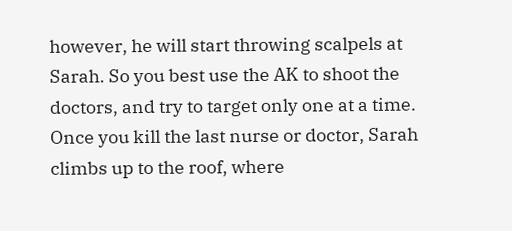however, he will start throwing scalpels at Sarah. So you best use the AK to shoot the doctors, and try to target only one at a time. Once you kill the last nurse or doctor, Sarah climbs up to the roof, where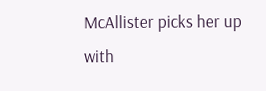McAllister picks her up with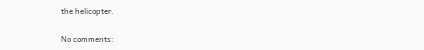the helicopter.

No comments: